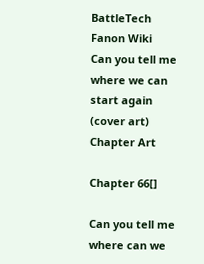BattleTech Fanon Wiki
Can you tell me where we can start again (cover art) Chapter Art

Chapter 66[]

Can you tell me where can we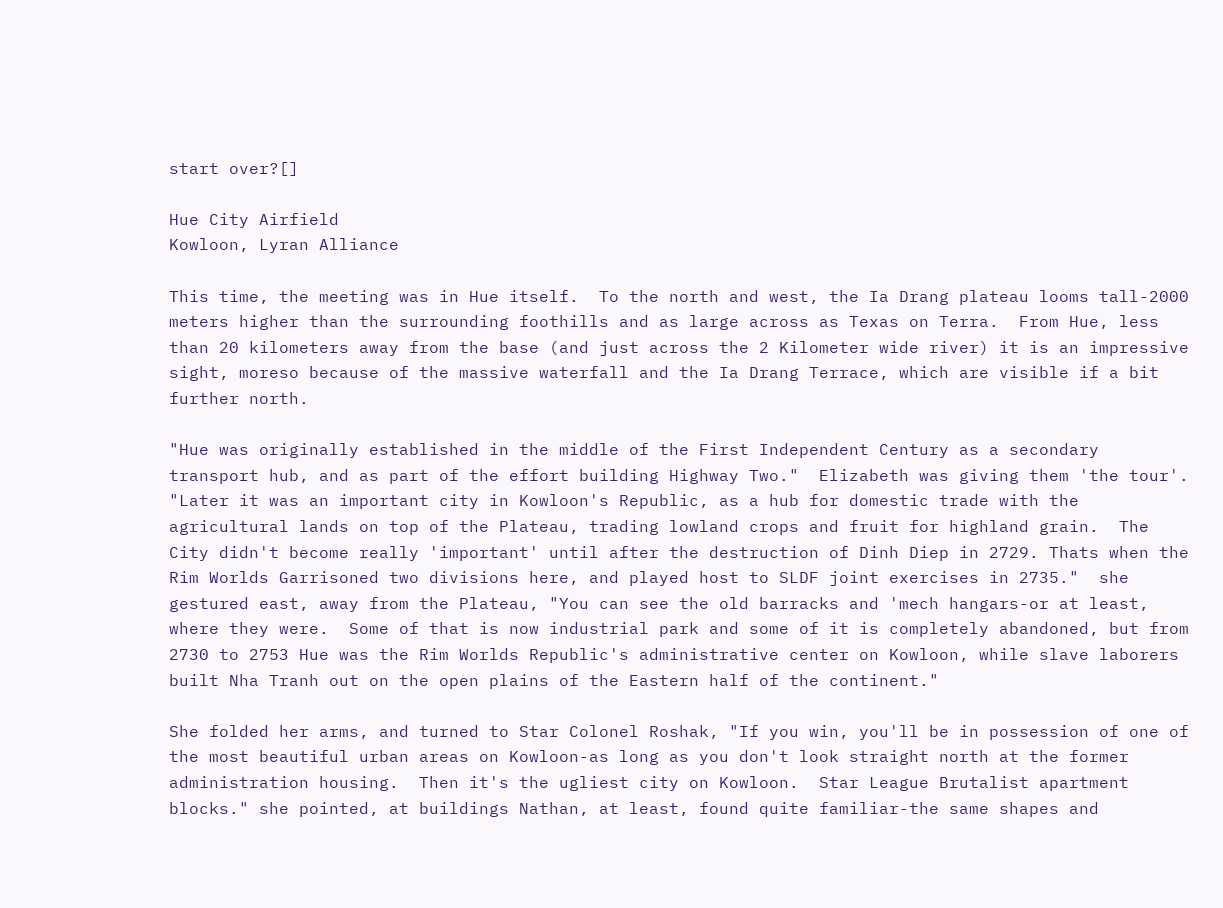start over?[]

Hue City Airfield
Kowloon, Lyran Alliance

This time, the meeting was in Hue itself.  To the north and west, the Ia Drang plateau looms tall-2000 meters higher than the surrounding foothills and as large across as Texas on Terra.  From Hue, less than 20 kilometers away from the base (and just across the 2 Kilometer wide river) it is an impressive sight, moreso because of the massive waterfall and the Ia Drang Terrace, which are visible if a bit further north.

"Hue was originally established in the middle of the First Independent Century as a secondary transport hub, and as part of the effort building Highway Two."  Elizabeth was giving them 'the tour'.  "Later it was an important city in Kowloon's Republic, as a hub for domestic trade with the agricultural lands on top of the Plateau, trading lowland crops and fruit for highland grain.  The City didn't become really 'important' until after the destruction of Dinh Diep in 2729. Thats when the Rim Worlds Garrisoned two divisions here, and played host to SLDF joint exercises in 2735."  she gestured east, away from the Plateau, "You can see the old barracks and 'mech hangars-or at least, where they were.  Some of that is now industrial park and some of it is completely abandoned, but from 2730 to 2753 Hue was the Rim Worlds Republic's administrative center on Kowloon, while slave laborers built Nha Tranh out on the open plains of the Eastern half of the continent."

She folded her arms, and turned to Star Colonel Roshak, "If you win, you'll be in possession of one of the most beautiful urban areas on Kowloon-as long as you don't look straight north at the former administration housing.  Then it's the ugliest city on Kowloon.  Star League Brutalist apartment blocks." she pointed, at buildings Nathan, at least, found quite familiar-the same shapes and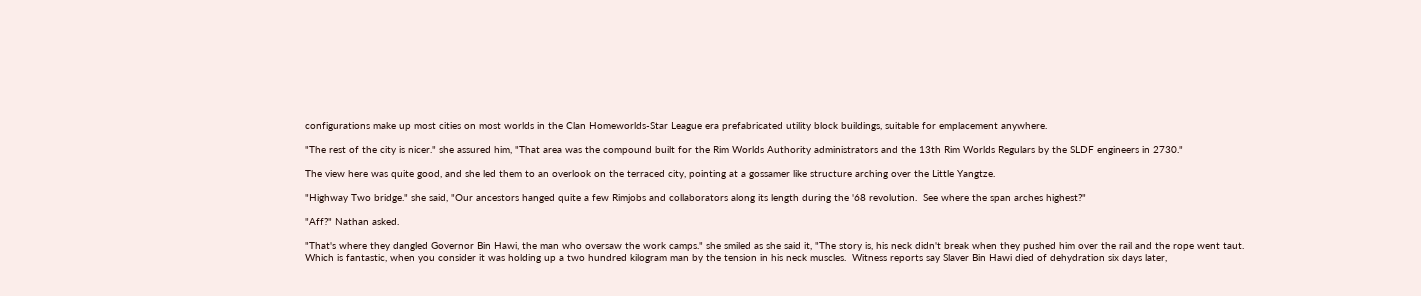configurations make up most cities on most worlds in the Clan Homeworlds-Star League era prefabricated utility block buildings, suitable for emplacement anywhere.

"The rest of the city is nicer." she assured him, "That area was the compound built for the Rim Worlds Authority administrators and the 13th Rim Worlds Regulars by the SLDF engineers in 2730."

The view here was quite good, and she led them to an overlook on the terraced city, pointing at a gossamer like structure arching over the Little Yangtze.

"Highway Two bridge." she said, "Our ancestors hanged quite a few Rimjobs and collaborators along its length during the '68 revolution.  See where the span arches highest?"

"Aff?" Nathan asked.

"That's where they dangled Governor Bin Hawi, the man who oversaw the work camps." she smiled as she said it, "The story is, his neck didn't break when they pushed him over the rail and the rope went taut. Which is fantastic, when you consider it was holding up a two hundred kilogram man by the tension in his neck muscles.  Witness reports say Slaver Bin Hawi died of dehydration six days later,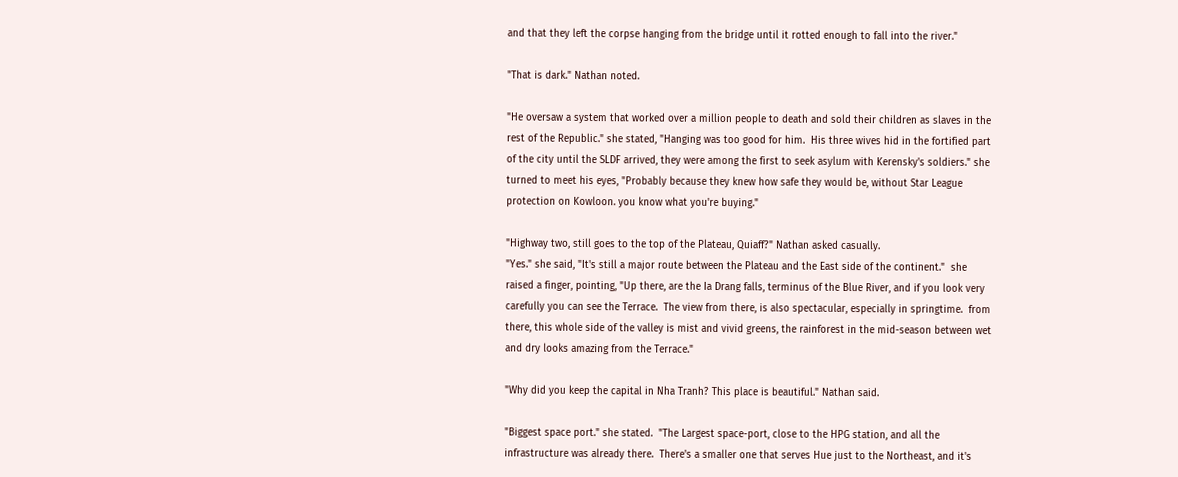and that they left the corpse hanging from the bridge until it rotted enough to fall into the river."

"That is dark." Nathan noted.

"He oversaw a system that worked over a million people to death and sold their children as slaves in the rest of the Republic." she stated, "Hanging was too good for him.  His three wives hid in the fortified part of the city until the SLDF arrived, they were among the first to seek asylum with Kerensky's soldiers." she turned to meet his eyes, "Probably because they knew how safe they would be, without Star League protection on Kowloon. you know what you're buying."

"Highway two, still goes to the top of the Plateau, Quiaff?" Nathan asked casually.
"Yes." she said, "It's still a major route between the Plateau and the East side of the continent."  she raised a finger, pointing, "Up there, are the Ia Drang falls, terminus of the Blue River, and if you look very carefully you can see the Terrace.  The view from there, is also spectacular, especially in springtime.  from there, this whole side of the valley is mist and vivid greens, the rainforest in the mid-season between wet and dry looks amazing from the Terrace."

"Why did you keep the capital in Nha Tranh? This place is beautiful." Nathan said.

"Biggest space port." she stated.  "The Largest space-port, close to the HPG station, and all the infrastructure was already there.  There's a smaller one that serves Hue just to the Northeast, and it's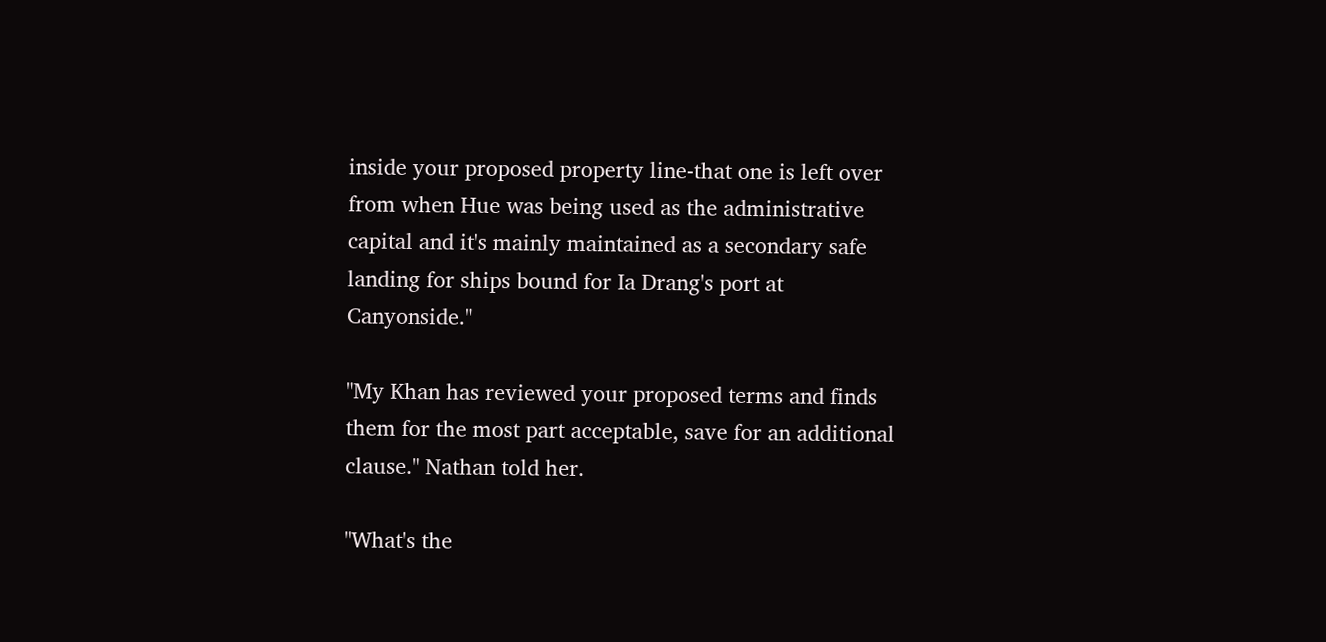inside your proposed property line-that one is left over from when Hue was being used as the administrative capital and it's mainly maintained as a secondary safe landing for ships bound for Ia Drang's port at Canyonside."

"My Khan has reviewed your proposed terms and finds them for the most part acceptable, save for an additional clause." Nathan told her.

"What's the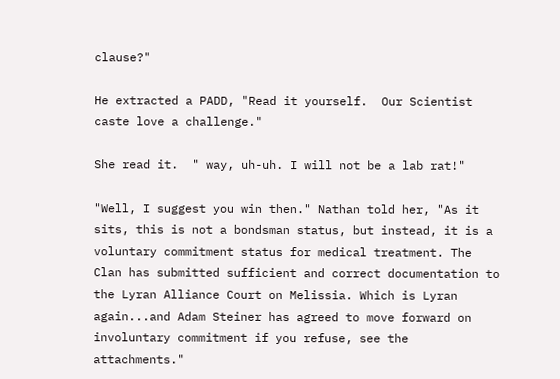clause?"

He extracted a PADD, "Read it yourself.  Our Scientist caste love a challenge."

She read it.  " way, uh-uh. I will not be a lab rat!"

"Well, I suggest you win then." Nathan told her, "As it sits, this is not a bondsman status, but instead, it is a voluntary commitment status for medical treatment. The Clan has submitted sufficient and correct documentation to the Lyran Alliance Court on Melissia. Which is Lyran again...and Adam Steiner has agreed to move forward on involuntary commitment if you refuse, see the attachments."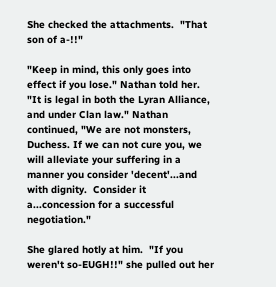She checked the attachments.  "That son of a-!!"

"Keep in mind, this only goes into effect if you lose." Nathan told her.  "It is legal in both the Lyran Alliance, and under Clan law." Nathan continued, "We are not monsters, Duchess. If we can not cure you, we will alleviate your suffering in a manner you consider 'decent'...and with dignity.  Consider it a...concession for a successful negotiation."

She glared hotly at him.  "If you weren't so-EUGH!!" she pulled out her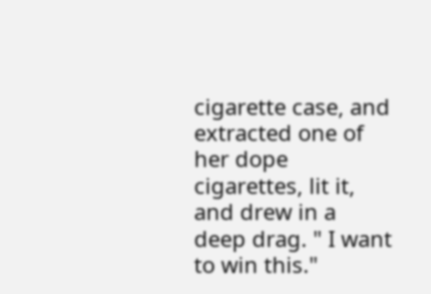cigarette case, and extracted one of her dope cigarettes, lit it, and drew in a deep drag. " I want to win this."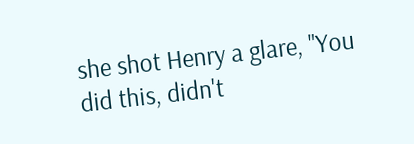she shot Henry a glare, "You did this, didn't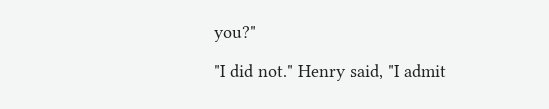you?"

"I did not." Henry said, "I admit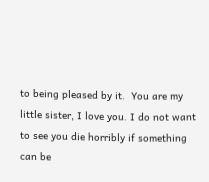to being pleased by it.  You are my little sister, I love you. I do not want to see you die horribly if something can be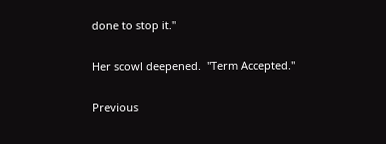done to stop it."

Her scowl deepened.  "Term Accepted."

Previous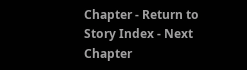Chapter - Return to Story Index - Next Chapter